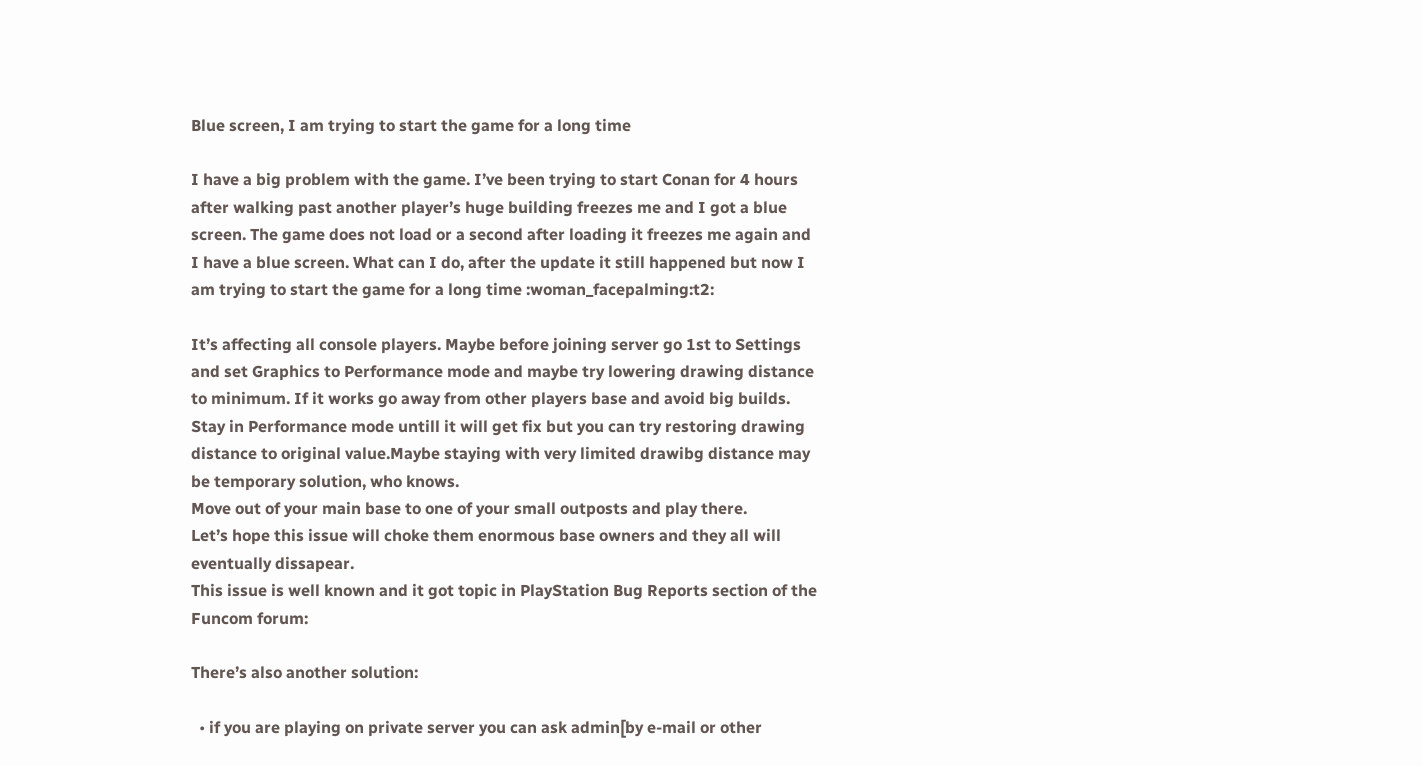Blue screen, I am trying to start the game for a long time

I have a big problem with the game. I’ve been trying to start Conan for 4 hours after walking past another player’s huge building freezes me and I got a blue screen. The game does not load or a second after loading it freezes me again and I have a blue screen. What can I do, after the update it still happened but now I am trying to start the game for a long time :woman_facepalming:t2:

It’s affecting all console players. Maybe before joining server go 1st to Settings and set Graphics to Performance mode and maybe try lowering drawing distance to minimum. If it works go away from other players base and avoid big builds. Stay in Performance mode untill it will get fix but you can try restoring drawing distance to original value.Maybe staying with very limited drawibg distance may be temporary solution, who knows.
Move out of your main base to one of your small outposts and play there.
Let’s hope this issue will choke them enormous base owners and they all will eventually dissapear.
This issue is well known and it got topic in PlayStation Bug Reports section of the Funcom forum:

There’s also another solution:

  • if you are playing on private server you can ask admin[by e-mail or other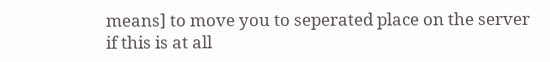means] to move you to seperated place on the server if this is at all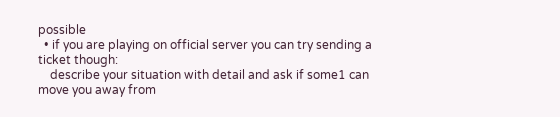possible
  • if you are playing on official server you can try sending a ticket though:
    describe your situation with detail and ask if some1 can move you away from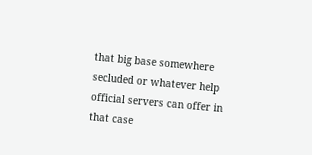that big base somewhere secluded or whatever help official servers can offer in that case